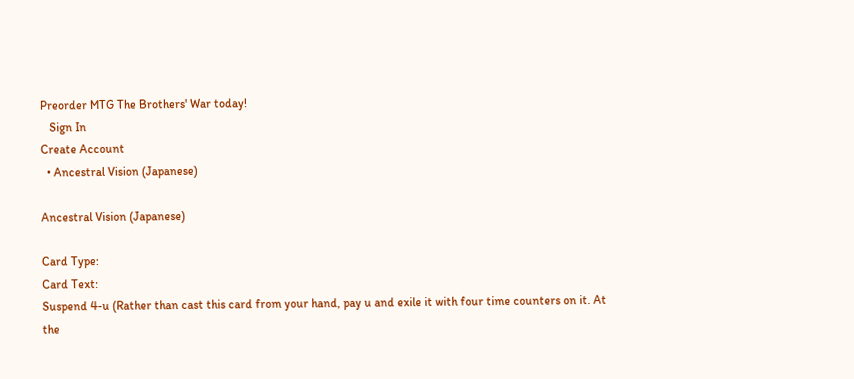Preorder MTG The Brothers' War today!
   Sign In
Create Account
  • Ancestral Vision (Japanese)

Ancestral Vision (Japanese)

Card Type:
Card Text:
Suspend 4-u (Rather than cast this card from your hand, pay u and exile it with four time counters on it. At the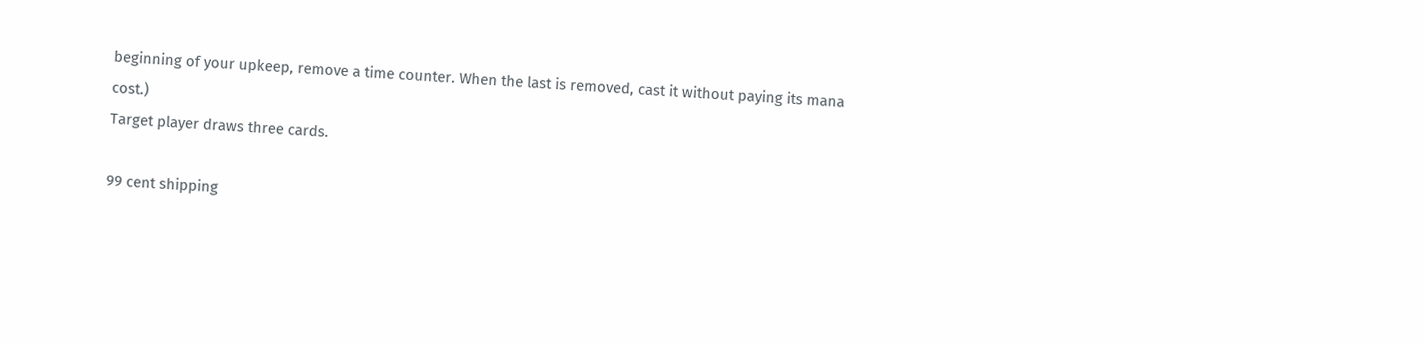beginning of your upkeep, remove a time counter. When the last is removed, cast it without paying its mana cost.)
Target player draws three cards.

99 cent shipping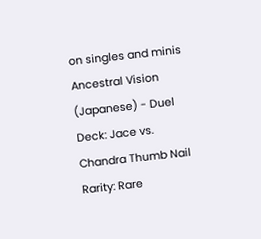on singles and minis
Ancestral Vision (Japanese) - Duel Deck: Jace vs. Chandra Thumb Nail
Rarity: Rare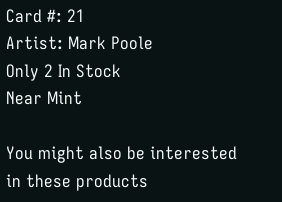Card #: 21
Artist: Mark Poole
Only 2 In Stock
Near Mint

You might also be interested in these products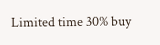Limited time 30% buy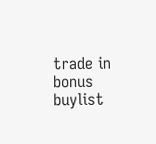trade in bonus buylist